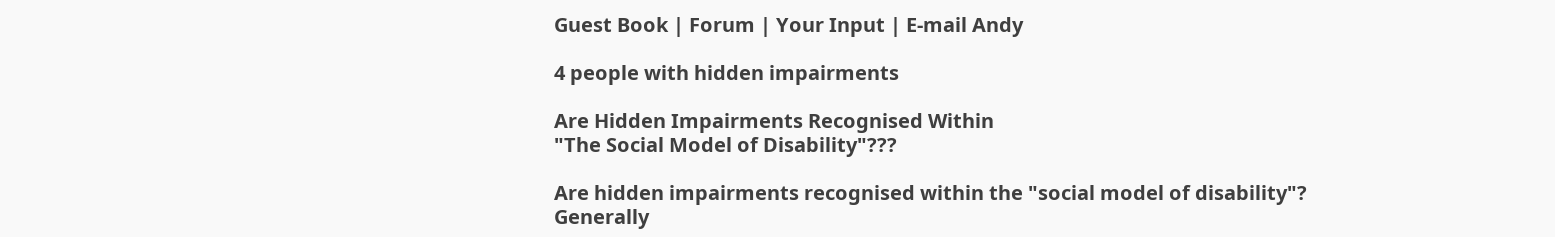Guest Book | Forum | Your Input | E-mail Andy

4 people with hidden impairments

Are Hidden Impairments Recognised Within
"The Social Model of Disability"???

Are hidden impairments recognised within the "social model of disability"? Generally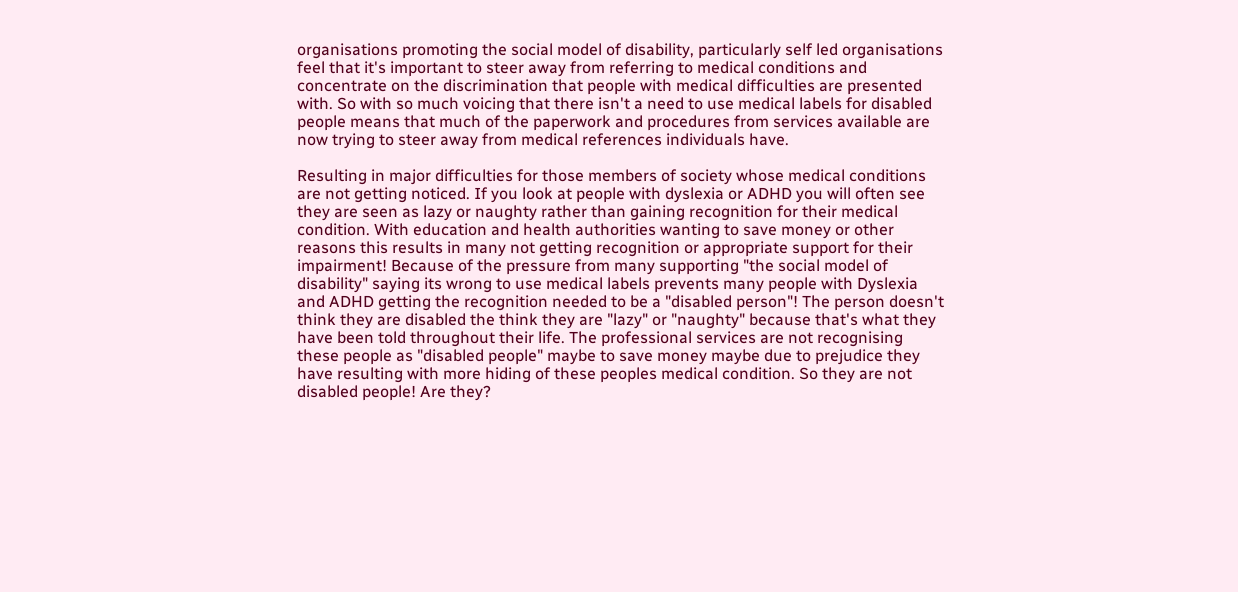organisations promoting the social model of disability, particularly self led organisations feel that it's important to steer away from referring to medical conditions and concentrate on the discrimination that people with medical difficulties are presented with. So with so much voicing that there isn't a need to use medical labels for disabled people means that much of the paperwork and procedures from services available are now trying to steer away from medical references individuals have.

Resulting in major difficulties for those members of society whose medical conditions are not getting noticed. If you look at people with dyslexia or ADHD you will often see they are seen as lazy or naughty rather than gaining recognition for their medical condition. With education and health authorities wanting to save money or other reasons this results in many not getting recognition or appropriate support for their impairment! Because of the pressure from many supporting "the social model of disability" saying its wrong to use medical labels prevents many people with Dyslexia and ADHD getting the recognition needed to be a "disabled person"! The person doesn't think they are disabled the think they are "lazy" or "naughty" because that's what they have been told throughout their life. The professional services are not recognising these people as "disabled people" maybe to save money maybe due to prejudice they have resulting with more hiding of these peoples medical condition. So they are not disabled people! Are they?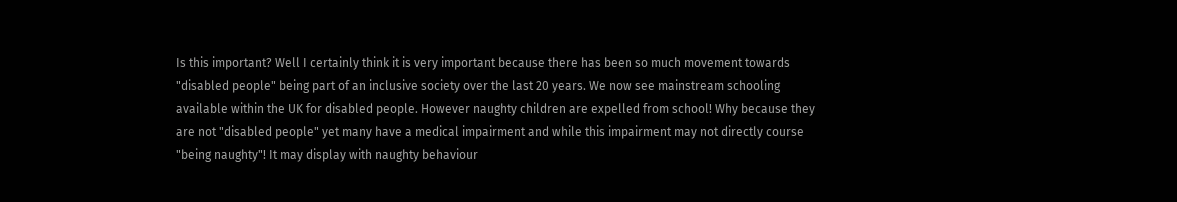Is this important? Well I certainly think it is very important because there has been so much movement towards "disabled people" being part of an inclusive society over the last 20 years. We now see mainstream schooling available within the UK for disabled people. However naughty children are expelled from school! Why because they are not "disabled people" yet many have a medical impairment and while this impairment may not directly course "being naughty"! It may display with naughty behaviour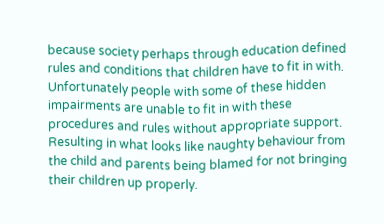because society perhaps through education defined rules and conditions that children have to fit in with. Unfortunately people with some of these hidden impairments are unable to fit in with these procedures and rules without appropriate support. Resulting in what looks like naughty behaviour from the child and parents being blamed for not bringing their children up properly.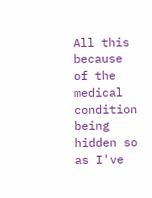All this because of the medical condition being hidden so as I've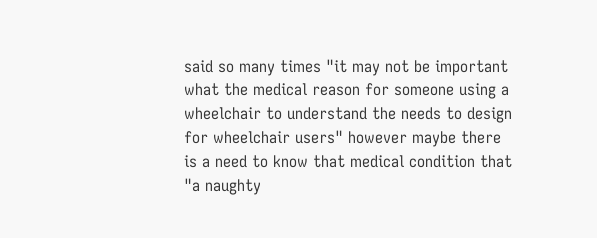said so many times "it may not be important what the medical reason for someone using a wheelchair to understand the needs to design for wheelchair users" however maybe there is a need to know that medical condition that "a naughty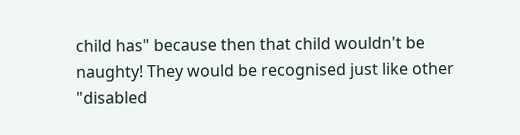child has" because then that child wouldn't be naughty! They would be recognised just like other "disabled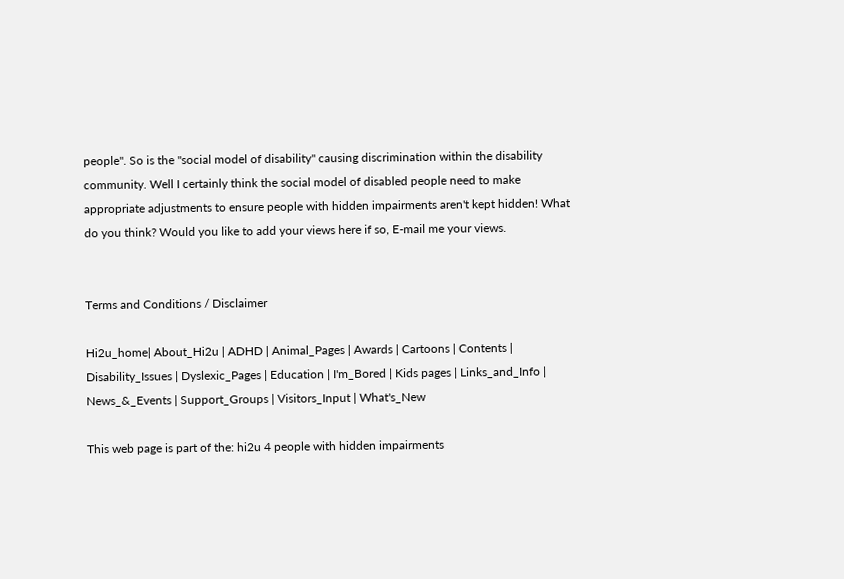people". So is the "social model of disability" causing discrimination within the disability community. Well I certainly think the social model of disabled people need to make appropriate adjustments to ensure people with hidden impairments aren't kept hidden! What do you think? Would you like to add your views here if so, E-mail me your views.


Terms and Conditions / Disclaimer

Hi2u_home| About_Hi2u | ADHD | Animal_Pages | Awards | Cartoons | Contents | Disability_Issues | Dyslexic_Pages | Education | I'm_Bored | Kids pages | Links_and_Info | News_&_Events | Support_Groups | Visitors_Input | What's_New

This web page is part of the: hi2u 4 people with hidden impairments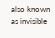also known as invisible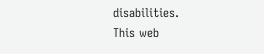disabilities.
This web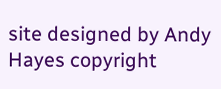site designed by Andy Hayes copyright